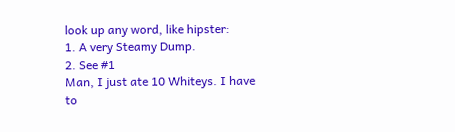look up any word, like hipster:
1. A very Steamy Dump.
2. See #1
Man, I just ate 10 Whiteys. I have to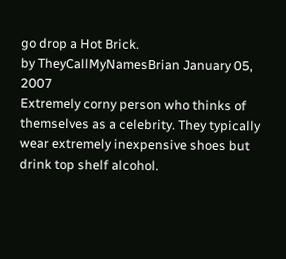go drop a Hot Brick.
by TheyCallMyNamesBrian January 05, 2007
Extremely corny person who thinks of themselves as a celebrity. They typically wear extremely inexpensive shoes but drink top shelf alcohol.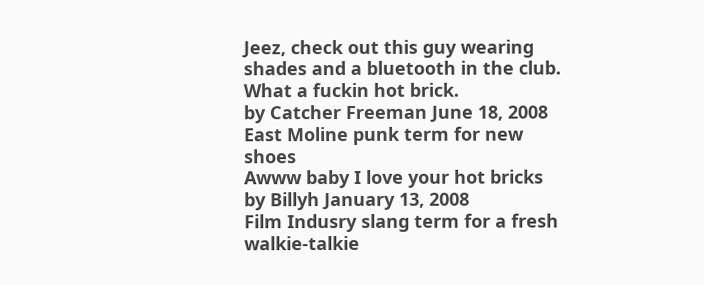Jeez, check out this guy wearing shades and a bluetooth in the club. What a fuckin hot brick.
by Catcher Freeman June 18, 2008
East Moline punk term for new shoes
Awww baby I love your hot bricks
by Billyh January 13, 2008
Film Indusry slang term for a fresh walkie-talkie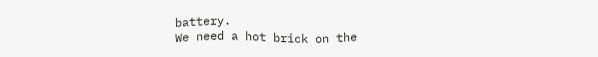battery.
We need a hot brick on the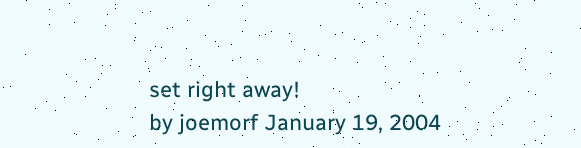set right away!
by joemorf January 19, 2004